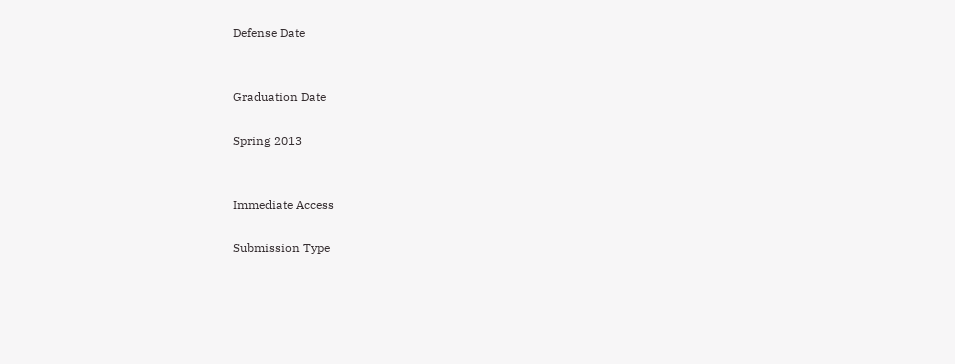Defense Date


Graduation Date

Spring 2013


Immediate Access

Submission Type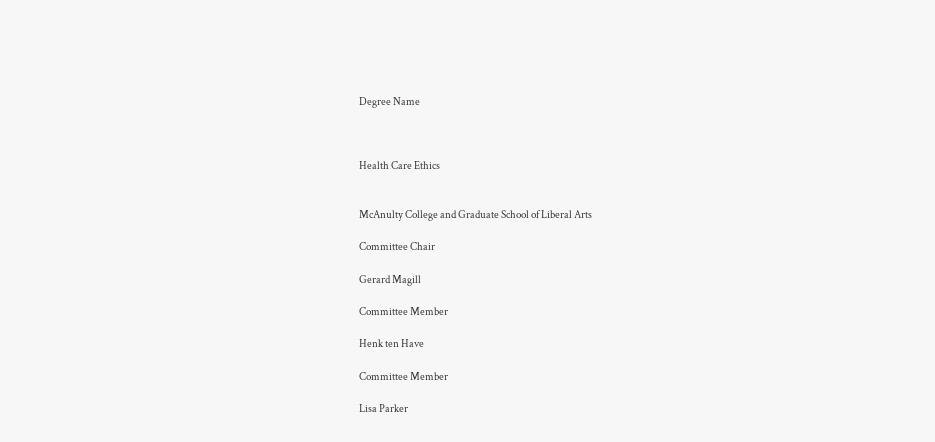Degree Name



Health Care Ethics


McAnulty College and Graduate School of Liberal Arts

Committee Chair

Gerard Magill

Committee Member

Henk ten Have

Committee Member

Lisa Parker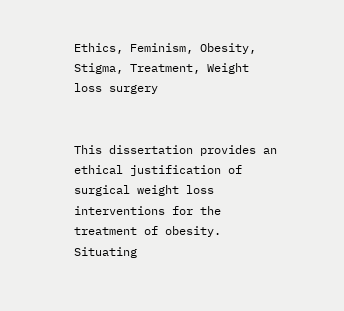Ethics, Feminism, Obesity, Stigma, Treatment, Weight loss surgery


This dissertation provides an ethical justification of surgical weight loss interventions for the treatment of obesity. Situating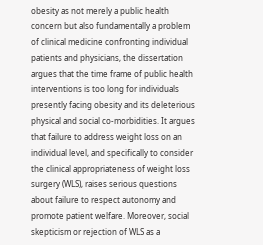obesity as not merely a public health concern but also fundamentally a problem of clinical medicine confronting individual patients and physicians, the dissertation argues that the time frame of public health interventions is too long for individuals presently facing obesity and its deleterious physical and social co-morbidities. It argues that failure to address weight loss on an individual level, and specifically to consider the clinical appropriateness of weight loss surgery (WLS), raises serious questions about failure to respect autonomy and promote patient welfare. Moreover, social skepticism or rejection of WLS as a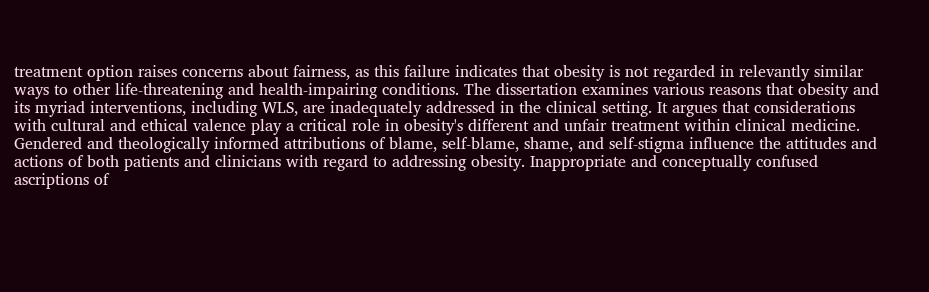treatment option raises concerns about fairness, as this failure indicates that obesity is not regarded in relevantly similar ways to other life-threatening and health-impairing conditions. The dissertation examines various reasons that obesity and its myriad interventions, including WLS, are inadequately addressed in the clinical setting. It argues that considerations with cultural and ethical valence play a critical role in obesity's different and unfair treatment within clinical medicine. Gendered and theologically informed attributions of blame, self-blame, shame, and self-stigma influence the attitudes and actions of both patients and clinicians with regard to addressing obesity. Inappropriate and conceptually confused ascriptions of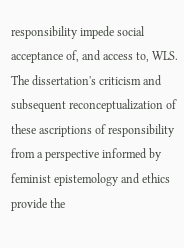responsibility impede social acceptance of, and access to, WLS. The dissertation's criticism and subsequent reconceptualization of these ascriptions of responsibility from a perspective informed by feminist epistemology and ethics provide the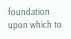foundation upon which to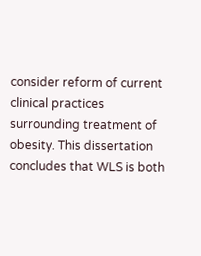consider reform of current clinical practices surrounding treatment of obesity. This dissertation concludes that WLS is both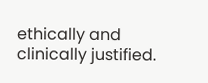ethically and clinically justified.